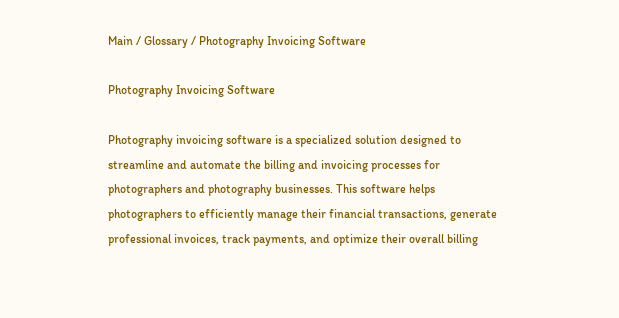Main / Glossary / Photography Invoicing Software

Photography Invoicing Software

Photography invoicing software is a specialized solution designed to streamline and automate the billing and invoicing processes for photographers and photography businesses. This software helps photographers to efficiently manage their financial transactions, generate professional invoices, track payments, and optimize their overall billing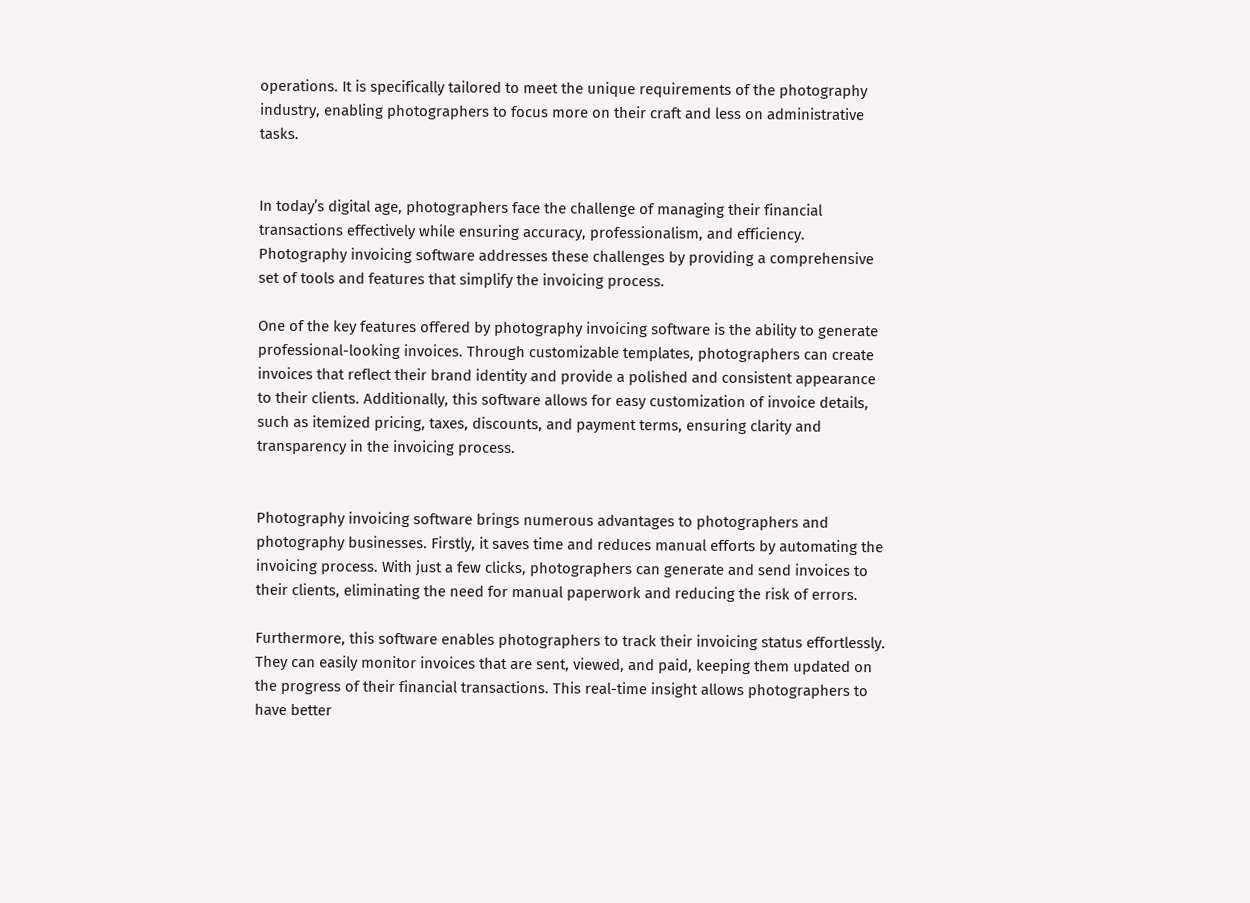operations. It is specifically tailored to meet the unique requirements of the photography industry, enabling photographers to focus more on their craft and less on administrative tasks.


In today’s digital age, photographers face the challenge of managing their financial transactions effectively while ensuring accuracy, professionalism, and efficiency. Photography invoicing software addresses these challenges by providing a comprehensive set of tools and features that simplify the invoicing process.

One of the key features offered by photography invoicing software is the ability to generate professional-looking invoices. Through customizable templates, photographers can create invoices that reflect their brand identity and provide a polished and consistent appearance to their clients. Additionally, this software allows for easy customization of invoice details, such as itemized pricing, taxes, discounts, and payment terms, ensuring clarity and transparency in the invoicing process.


Photography invoicing software brings numerous advantages to photographers and photography businesses. Firstly, it saves time and reduces manual efforts by automating the invoicing process. With just a few clicks, photographers can generate and send invoices to their clients, eliminating the need for manual paperwork and reducing the risk of errors.

Furthermore, this software enables photographers to track their invoicing status effortlessly. They can easily monitor invoices that are sent, viewed, and paid, keeping them updated on the progress of their financial transactions. This real-time insight allows photographers to have better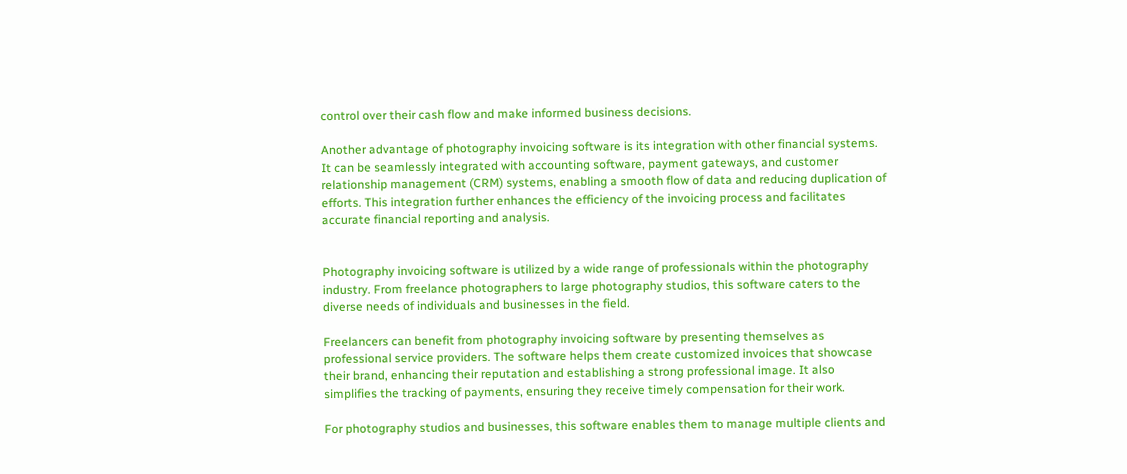control over their cash flow and make informed business decisions.

Another advantage of photography invoicing software is its integration with other financial systems. It can be seamlessly integrated with accounting software, payment gateways, and customer relationship management (CRM) systems, enabling a smooth flow of data and reducing duplication of efforts. This integration further enhances the efficiency of the invoicing process and facilitates accurate financial reporting and analysis.


Photography invoicing software is utilized by a wide range of professionals within the photography industry. From freelance photographers to large photography studios, this software caters to the diverse needs of individuals and businesses in the field.

Freelancers can benefit from photography invoicing software by presenting themselves as professional service providers. The software helps them create customized invoices that showcase their brand, enhancing their reputation and establishing a strong professional image. It also simplifies the tracking of payments, ensuring they receive timely compensation for their work.

For photography studios and businesses, this software enables them to manage multiple clients and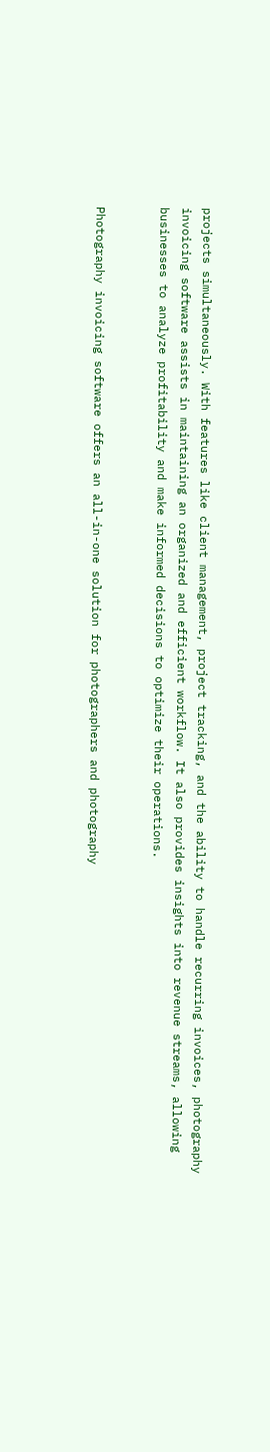projects simultaneously. With features like client management, project tracking, and the ability to handle recurring invoices, photography invoicing software assists in maintaining an organized and efficient workflow. It also provides insights into revenue streams, allowing businesses to analyze profitability and make informed decisions to optimize their operations.


Photography invoicing software offers an all-in-one solution for photographers and photography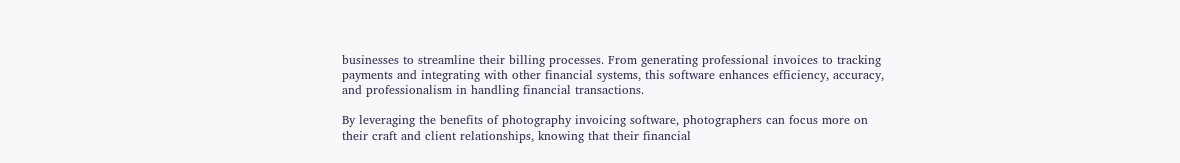businesses to streamline their billing processes. From generating professional invoices to tracking payments and integrating with other financial systems, this software enhances efficiency, accuracy, and professionalism in handling financial transactions.

By leveraging the benefits of photography invoicing software, photographers can focus more on their craft and client relationships, knowing that their financial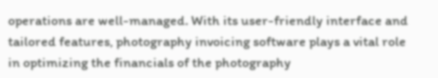operations are well-managed. With its user-friendly interface and tailored features, photography invoicing software plays a vital role in optimizing the financials of the photography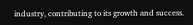industry, contributing to its growth and success.